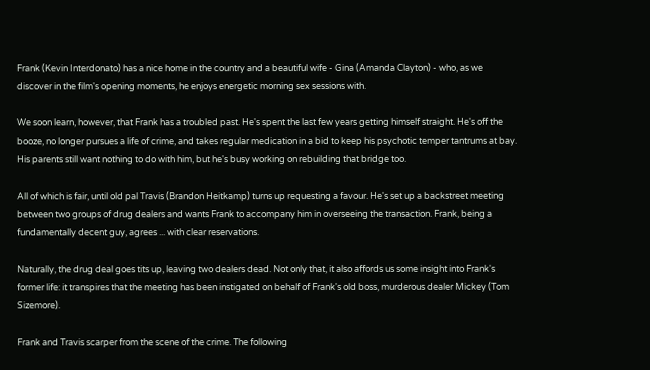Frank (Kevin Interdonato) has a nice home in the country and a beautiful wife - Gina (Amanda Clayton) - who, as we discover in the film's opening moments, he enjoys energetic morning sex sessions with.

We soon learn, however, that Frank has a troubled past. He's spent the last few years getting himself straight. He's off the booze, no longer pursues a life of crime, and takes regular medication in a bid to keep his psychotic temper tantrums at bay. His parents still want nothing to do with him, but he's busy working on rebuilding that bridge too.

All of which is fair, until old pal Travis (Brandon Heitkamp) turns up requesting a favour. He's set up a backstreet meeting between two groups of drug dealers and wants Frank to accompany him in overseeing the transaction. Frank, being a fundamentally decent guy, agrees ... with clear reservations.

Naturally, the drug deal goes tits up, leaving two dealers dead. Not only that, it also affords us some insight into Frank's former life: it transpires that the meeting has been instigated on behalf of Frank's old boss, murderous dealer Mickey (Tom Sizemore).

Frank and Travis scarper from the scene of the crime. The following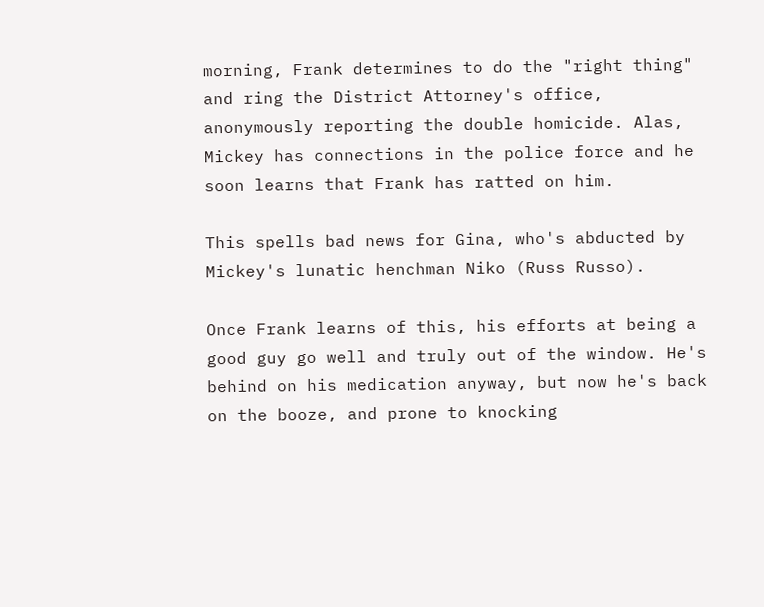morning, Frank determines to do the "right thing" and ring the District Attorney's office, anonymously reporting the double homicide. Alas, Mickey has connections in the police force and he soon learns that Frank has ratted on him.

This spells bad news for Gina, who's abducted by Mickey's lunatic henchman Niko (Russ Russo).

Once Frank learns of this, his efforts at being a good guy go well and truly out of the window. He's behind on his medication anyway, but now he's back on the booze, and prone to knocking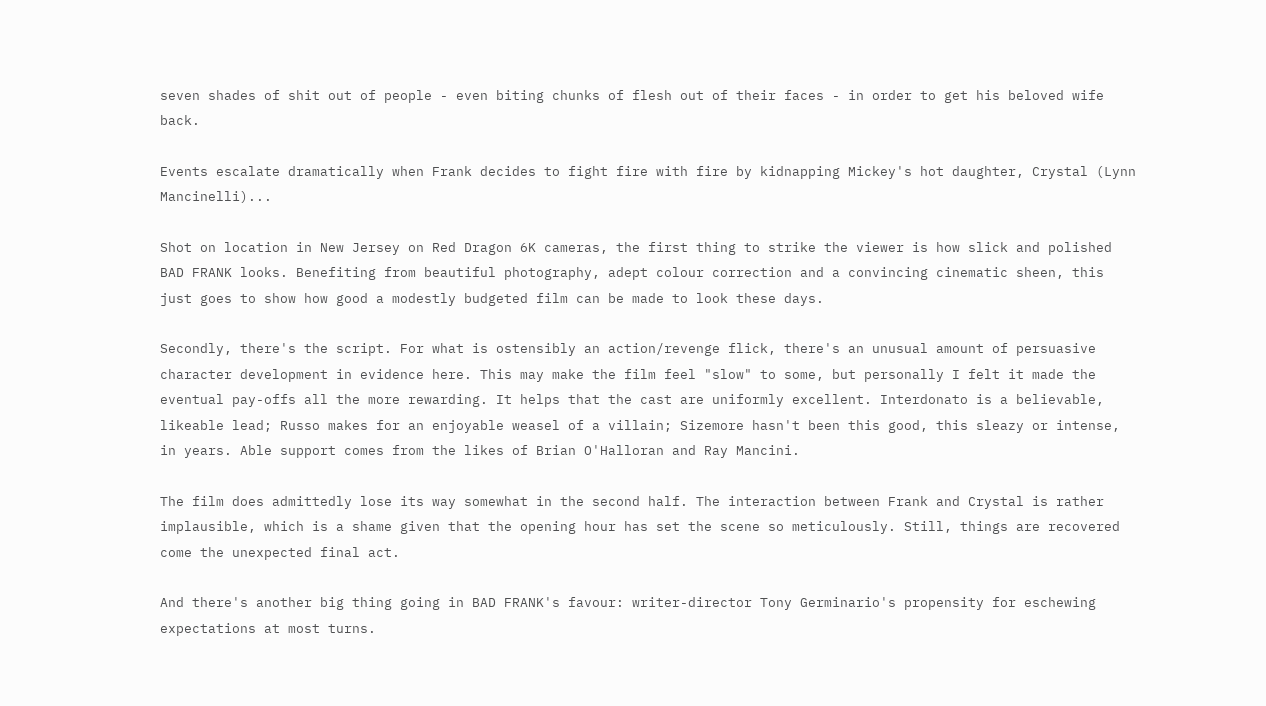seven shades of shit out of people - even biting chunks of flesh out of their faces - in order to get his beloved wife back.

Events escalate dramatically when Frank decides to fight fire with fire by kidnapping Mickey's hot daughter, Crystal (Lynn Mancinelli)...

Shot on location in New Jersey on Red Dragon 6K cameras, the first thing to strike the viewer is how slick and polished BAD FRANK looks. Benefiting from beautiful photography, adept colour correction and a convincing cinematic sheen, this just goes to show how good a modestly budgeted film can be made to look these days.

Secondly, there's the script. For what is ostensibly an action/revenge flick, there's an unusual amount of persuasive character development in evidence here. This may make the film feel "slow" to some, but personally I felt it made the eventual pay-offs all the more rewarding. It helps that the cast are uniformly excellent. Interdonato is a believable, likeable lead; Russo makes for an enjoyable weasel of a villain; Sizemore hasn't been this good, this sleazy or intense, in years. Able support comes from the likes of Brian O'Halloran and Ray Mancini.

The film does admittedly lose its way somewhat in the second half. The interaction between Frank and Crystal is rather implausible, which is a shame given that the opening hour has set the scene so meticulously. Still, things are recovered come the unexpected final act.

And there's another big thing going in BAD FRANK's favour: writer-director Tony Germinario's propensity for eschewing expectations at most turns.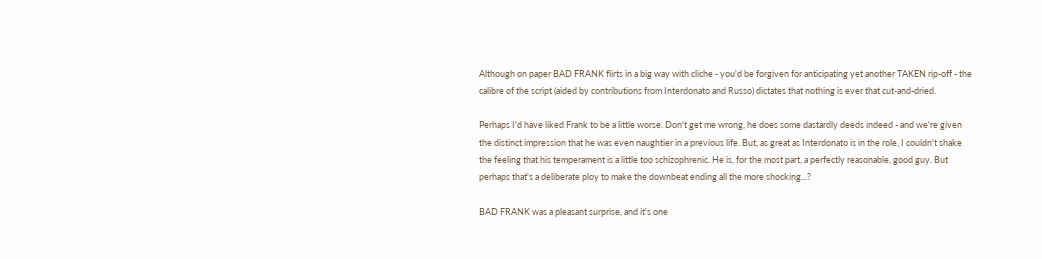Although on paper BAD FRANK flirts in a big way with cliche - you'd be forgiven for anticipating yet another TAKEN rip-off - the calibre of the script (aided by contributions from Interdonato and Russo) dictates that nothing is ever that cut-and-dried.

Perhaps I'd have liked Frank to be a little worse. Don't get me wrong, he does some dastardly deeds indeed - and we're given the distinct impression that he was even naughtier in a previous life. But, as great as Interdonato is in the role, I couldn't shake the feeling that his temperament is a little too schizophrenic. He is, for the most part, a perfectly reasonable, good guy. But perhaps that's a deliberate ploy to make the downbeat ending all the more shocking...?

BAD FRANK was a pleasant surprise, and it's one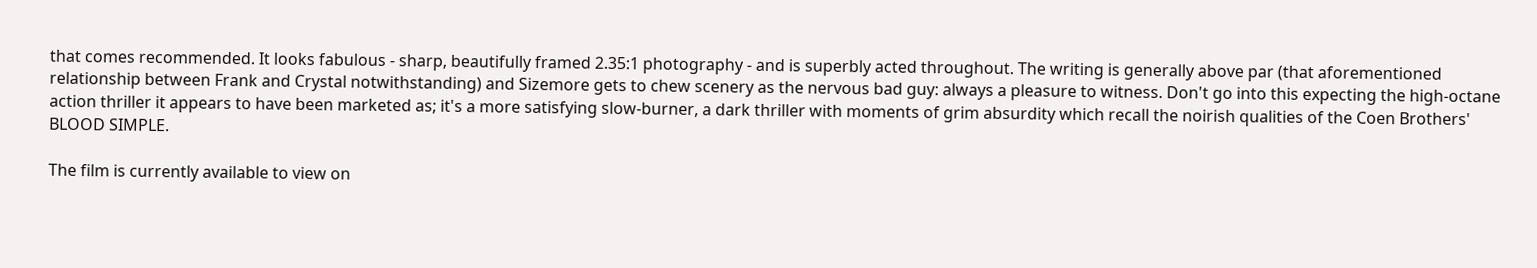that comes recommended. It looks fabulous - sharp, beautifully framed 2.35:1 photography - and is superbly acted throughout. The writing is generally above par (that aforementioned relationship between Frank and Crystal notwithstanding) and Sizemore gets to chew scenery as the nervous bad guy: always a pleasure to witness. Don't go into this expecting the high-octane action thriller it appears to have been marketed as; it's a more satisfying slow-burner, a dark thriller with moments of grim absurdity which recall the noirish qualities of the Coen Brothers' BLOOD SIMPLE.

The film is currently available to view on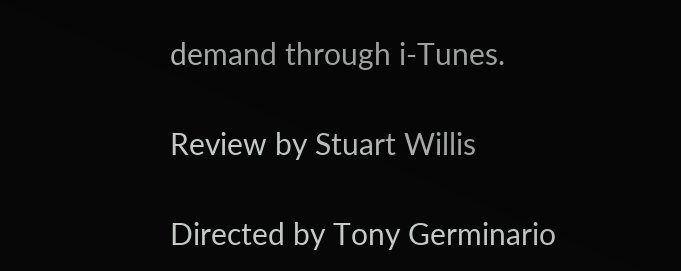demand through i-Tunes.

Review by Stuart Willis

Directed by Tony Germinario